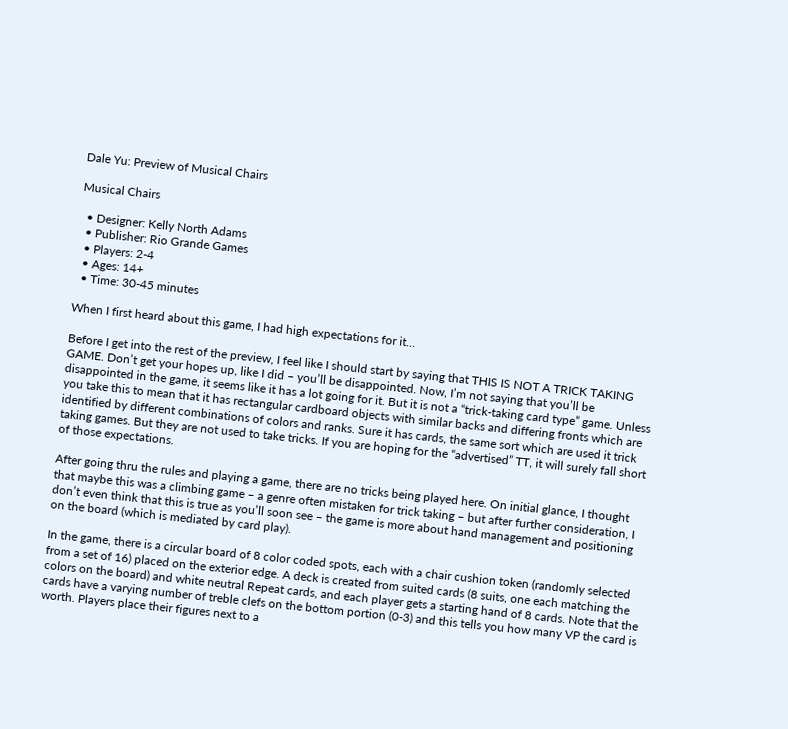Dale Yu: Preview of Musical Chairs

Musical Chairs

  • Designer: Kelly North Adams
  • Publisher: Rio Grande Games
  • Players: 2-4
  • Ages: 14+
  • Time: 30-45 minutes

When I first heard about this game, I had high expectations for it…

Before I get into the rest of the preview, I feel like I should start by saying that THIS IS NOT A TRICK TAKING GAME. Don’t get your hopes up, like I did – you’ll be disappointed. Now, I’m not saying that you’ll be disappointed in the game, it seems like it has a lot going for it. But it is not a “trick-taking card type” game. Unless you take this to mean that it has rectangular cardboard objects with similar backs and differing fronts which are identified by different combinations of colors and ranks. Sure it has cards, the same sort which are used it trick taking games. But they are not used to take tricks. If you are hoping for the “advertised” TT, it will surely fall short of those expectations.

After going thru the rules and playing a game, there are no tricks being played here. On initial glance, I thought that maybe this was a climbing game – a genre often mistaken for trick taking – but after further consideration, I don’t even think that this is true as you’ll soon see – the game is more about hand management and positioning on the board (which is mediated by card play).

In the game, there is a circular board of 8 color coded spots, each with a chair cushion token (randomly selected from a set of 16) placed on the exterior edge. A deck is created from suited cards (8 suits, one each matching the colors on the board) and white neutral Repeat cards, and each player gets a starting hand of 8 cards. Note that the cards have a varying number of treble clefs on the bottom portion (0-3) and this tells you how many VP the card is worth. Players place their figures next to a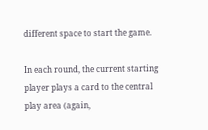different space to start the game.

In each round, the current starting player plays a card to the central play area (again,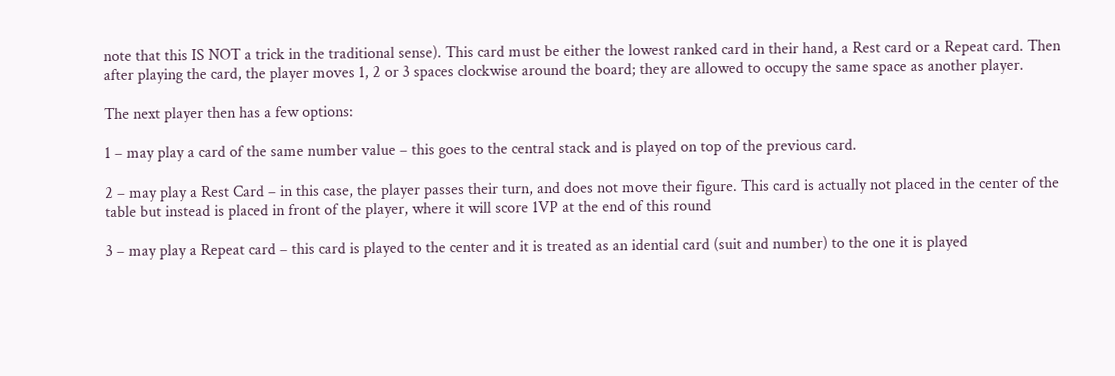note that this IS NOT a trick in the traditional sense). This card must be either the lowest ranked card in their hand, a Rest card or a Repeat card. Then after playing the card, the player moves 1, 2 or 3 spaces clockwise around the board; they are allowed to occupy the same space as another player.

The next player then has a few options:

1 – may play a card of the same number value – this goes to the central stack and is played on top of the previous card.

2 – may play a Rest Card – in this case, the player passes their turn, and does not move their figure. This card is actually not placed in the center of the table but instead is placed in front of the player, where it will score 1VP at the end of this round

3 – may play a Repeat card – this card is played to the center and it is treated as an idential card (suit and number) to the one it is played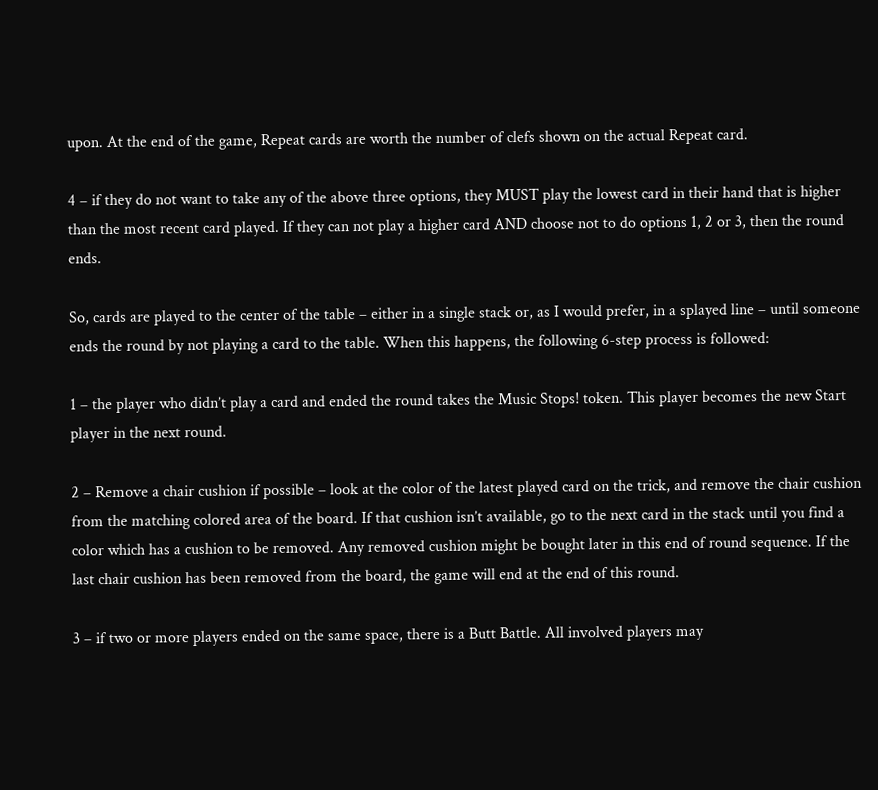upon. At the end of the game, Repeat cards are worth the number of clefs shown on the actual Repeat card.

4 – if they do not want to take any of the above three options, they MUST play the lowest card in their hand that is higher than the most recent card played. If they can not play a higher card AND choose not to do options 1, 2 or 3, then the round ends.

So, cards are played to the center of the table – either in a single stack or, as I would prefer, in a splayed line – until someone ends the round by not playing a card to the table. When this happens, the following 6-step process is followed:

1 – the player who didn’t play a card and ended the round takes the Music Stops! token. This player becomes the new Start player in the next round.

2 – Remove a chair cushion if possible – look at the color of the latest played card on the trick, and remove the chair cushion from the matching colored area of the board. If that cushion isn’t available, go to the next card in the stack until you find a color which has a cushion to be removed. Any removed cushion might be bought later in this end of round sequence. If the last chair cushion has been removed from the board, the game will end at the end of this round.

3 – if two or more players ended on the same space, there is a Butt Battle. All involved players may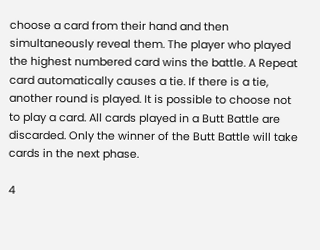choose a card from their hand and then simultaneously reveal them. The player who played the highest numbered card wins the battle. A Repeat card automatically causes a tie. If there is a tie, another round is played. It is possible to choose not to play a card. All cards played in a Butt Battle are discarded. Only the winner of the Butt Battle will take cards in the next phase.

4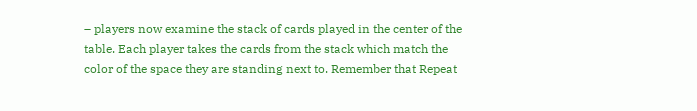– players now examine the stack of cards played in the center of the table. Each player takes the cards from the stack which match the color of the space they are standing next to. Remember that Repeat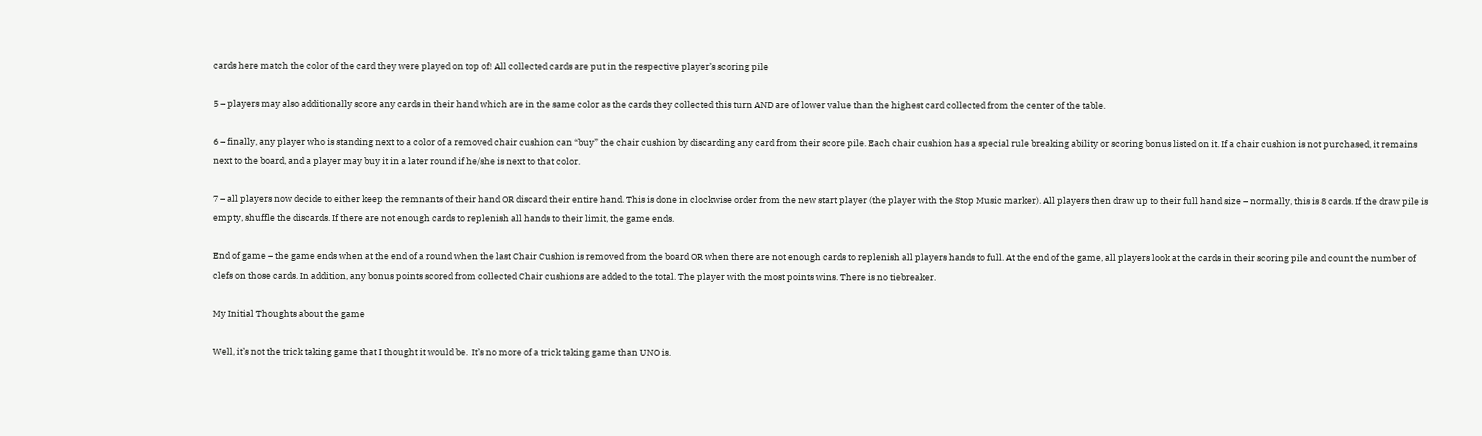cards here match the color of the card they were played on top of! All collected cards are put in the respective player’s scoring pile

5 – players may also additionally score any cards in their hand which are in the same color as the cards they collected this turn AND are of lower value than the highest card collected from the center of the table.

6 – finally, any player who is standing next to a color of a removed chair cushion can “buy” the chair cushion by discarding any card from their score pile. Each chair cushion has a special rule breaking ability or scoring bonus listed on it. If a chair cushion is not purchased, it remains next to the board, and a player may buy it in a later round if he/she is next to that color.

7 – all players now decide to either keep the remnants of their hand OR discard their entire hand. This is done in clockwise order from the new start player (the player with the Stop Music marker). All players then draw up to their full hand size – normally, this is 8 cards. If the draw pile is empty, shuffle the discards. If there are not enough cards to replenish all hands to their limit, the game ends.

End of game – the game ends when at the end of a round when the last Chair Cushion is removed from the board OR when there are not enough cards to replenish all players hands to full. At the end of the game, all players look at the cards in their scoring pile and count the number of clefs on those cards. In addition, any bonus points scored from collected Chair cushions are added to the total. The player with the most points wins. There is no tiebreaker.

My Initial Thoughts about the game

Well, it’s not the trick taking game that I thought it would be.  It’s no more of a trick taking game than UNO is.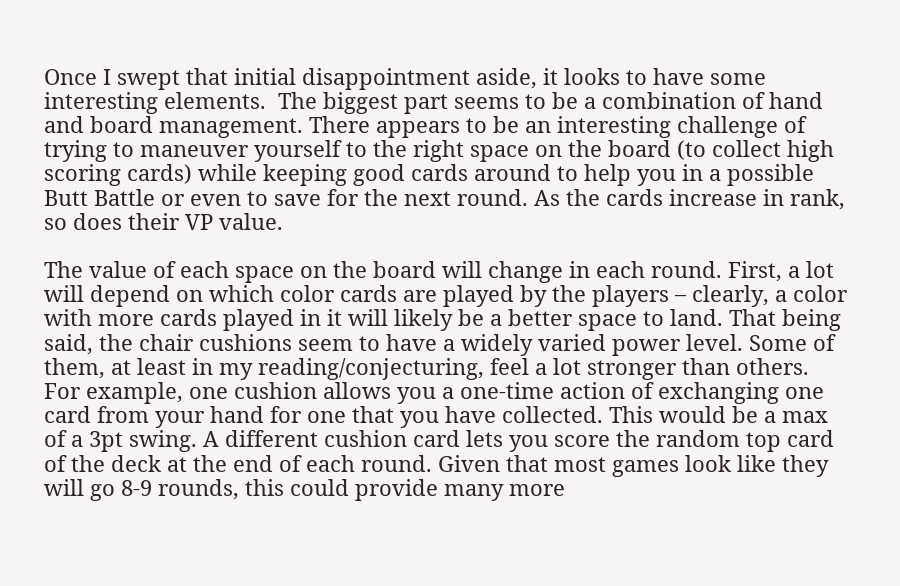Once I swept that initial disappointment aside, it looks to have some interesting elements.  The biggest part seems to be a combination of hand and board management. There appears to be an interesting challenge of trying to maneuver yourself to the right space on the board (to collect high scoring cards) while keeping good cards around to help you in a possible Butt Battle or even to save for the next round. As the cards increase in rank, so does their VP value.

The value of each space on the board will change in each round. First, a lot will depend on which color cards are played by the players – clearly, a color with more cards played in it will likely be a better space to land. That being said, the chair cushions seem to have a widely varied power level. Some of them, at least in my reading/conjecturing, feel a lot stronger than others. For example, one cushion allows you a one-time action of exchanging one card from your hand for one that you have collected. This would be a max of a 3pt swing. A different cushion card lets you score the random top card of the deck at the end of each round. Given that most games look like they will go 8-9 rounds, this could provide many more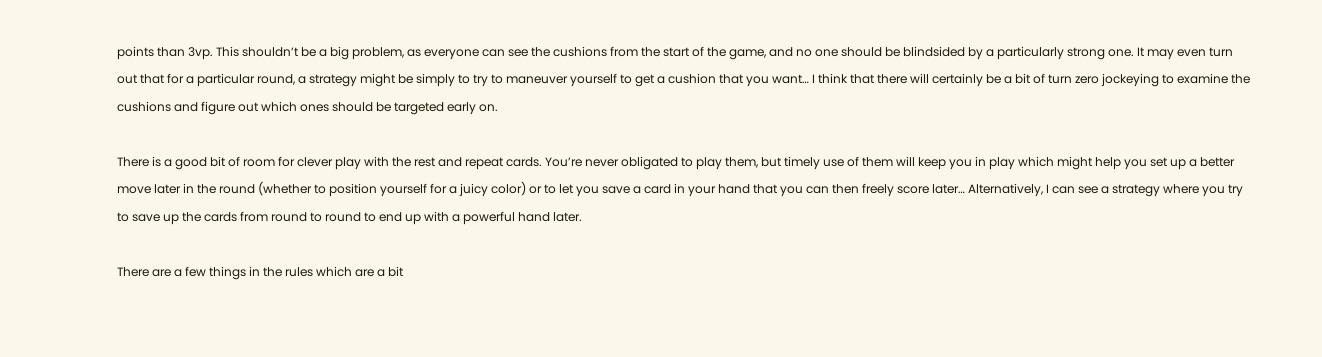points than 3vp. This shouldn’t be a big problem, as everyone can see the cushions from the start of the game, and no one should be blindsided by a particularly strong one. It may even turn out that for a particular round, a strategy might be simply to try to maneuver yourself to get a cushion that you want… I think that there will certainly be a bit of turn zero jockeying to examine the cushions and figure out which ones should be targeted early on.

There is a good bit of room for clever play with the rest and repeat cards. You’re never obligated to play them, but timely use of them will keep you in play which might help you set up a better move later in the round (whether to position yourself for a juicy color) or to let you save a card in your hand that you can then freely score later… Alternatively, I can see a strategy where you try to save up the cards from round to round to end up with a powerful hand later.

There are a few things in the rules which are a bit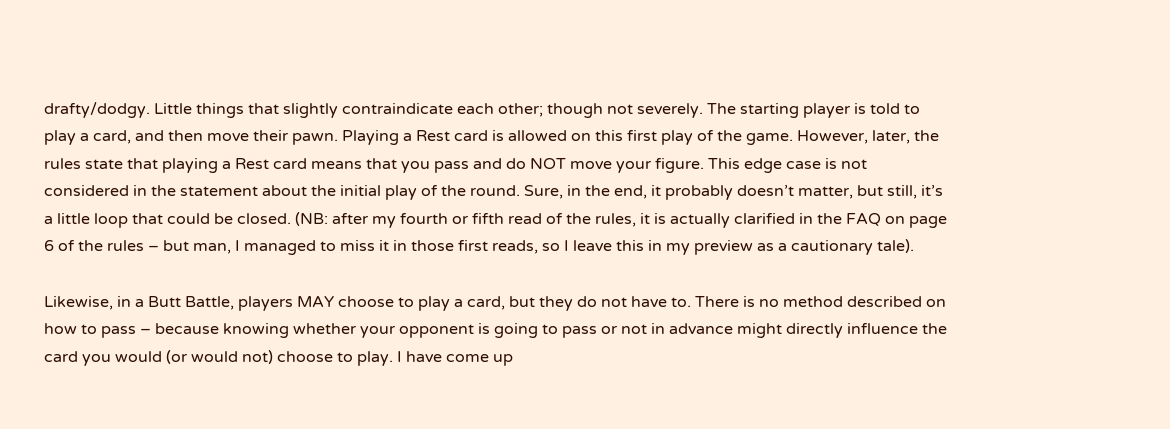drafty/dodgy. Little things that slightly contraindicate each other; though not severely. The starting player is told to play a card, and then move their pawn. Playing a Rest card is allowed on this first play of the game. However, later, the rules state that playing a Rest card means that you pass and do NOT move your figure. This edge case is not considered in the statement about the initial play of the round. Sure, in the end, it probably doesn’t matter, but still, it’s a little loop that could be closed. (NB: after my fourth or fifth read of the rules, it is actually clarified in the FAQ on page 6 of the rules – but man, I managed to miss it in those first reads, so I leave this in my preview as a cautionary tale).

Likewise, in a Butt Battle, players MAY choose to play a card, but they do not have to. There is no method described on how to pass – because knowing whether your opponent is going to pass or not in advance might directly influence the card you would (or would not) choose to play. I have come up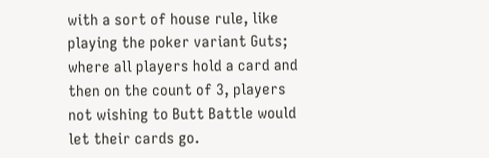with a sort of house rule, like playing the poker variant Guts; where all players hold a card and then on the count of 3, players not wishing to Butt Battle would let their cards go.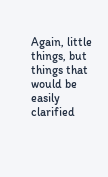Again, little things, but things that would be easily clarified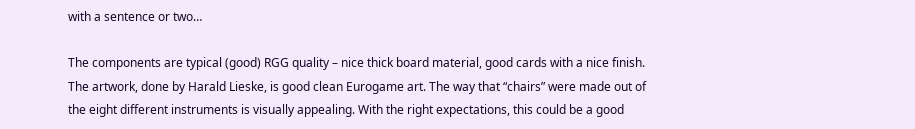with a sentence or two…

The components are typical (good) RGG quality – nice thick board material, good cards with a nice finish. The artwork, done by Harald Lieske, is good clean Eurogame art. The way that “chairs” were made out of the eight different instruments is visually appealing. With the right expectations, this could be a good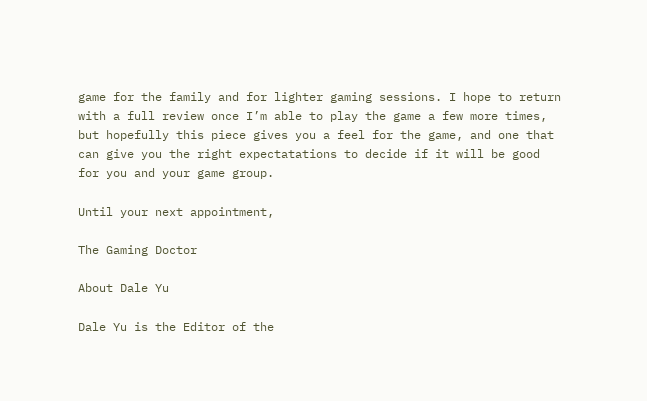game for the family and for lighter gaming sessions. I hope to return with a full review once I’m able to play the game a few more times, but hopefully this piece gives you a feel for the game, and one that can give you the right expectatations to decide if it will be good for you and your game group.

Until your next appointment,

The Gaming Doctor

About Dale Yu

Dale Yu is the Editor of the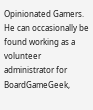Opinionated Gamers. He can occasionally be found working as a volunteer administrator for BoardGameGeek,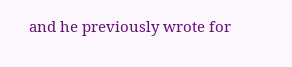and he previously wrote for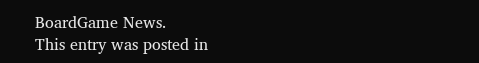BoardGame News.
This entry was posted in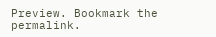Preview. Bookmark the permalink.